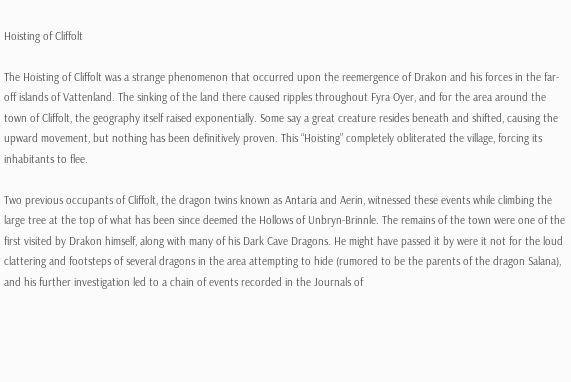Hoisting of Cliffolt

The Hoisting of Cliffolt was a strange phenomenon that occurred upon the reemergence of Drakon and his forces in the far-off islands of Vattenland. The sinking of the land there caused ripples throughout Fyra Oyer, and for the area around the town of Cliffolt, the geography itself raised exponentially. Some say a great creature resides beneath and shifted, causing the upward movement, but nothing has been definitively proven. This “Hoisting” completely obliterated the village, forcing its inhabitants to flee.

Two previous occupants of Cliffolt, the dragon twins known as Antaria and Aerin, witnessed these events while climbing the large tree at the top of what has been since deemed the Hollows of Unbryn-Brinnle. The remains of the town were one of the first visited by Drakon himself, along with many of his Dark Cave Dragons. He might have passed it by were it not for the loud clattering and footsteps of several dragons in the area attempting to hide (rumored to be the parents of the dragon Salana), and his further investigation led to a chain of events recorded in the Journals of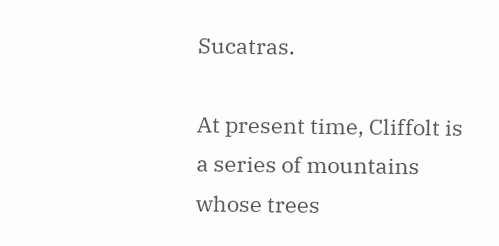Sucatras.

At present time, Cliffolt is a series of mountains whose trees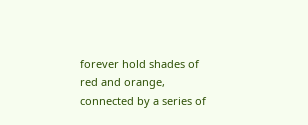forever hold shades of red and orange, connected by a series of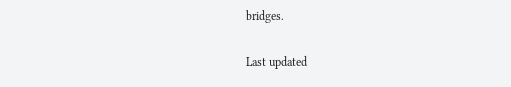bridges.

Last updated